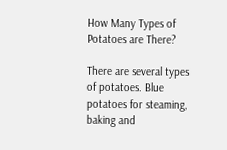How Many Types of Potatoes are There?

There are several types of potatoes. Blue potatoes for steaming, baking and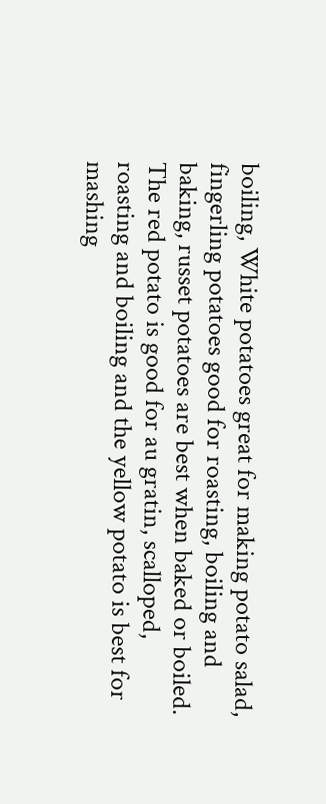boiling, White potatoes great for making potato salad, fingerling potatoes good for roasting, boiling and baking, russet potatoes are best when baked or boiled. The red potato is good for au gratin, scalloped, roasting and boiling and the yellow potato is best for mashing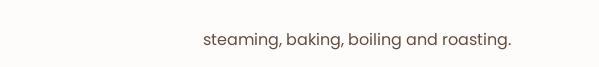steaming, baking, boiling and roasting.